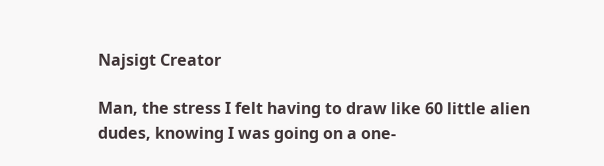Najsigt Creator

Man, the stress I felt having to draw like 60 little alien dudes, knowing I was going on a one-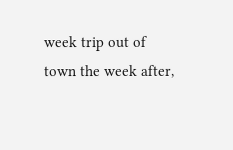week trip out of town the week after,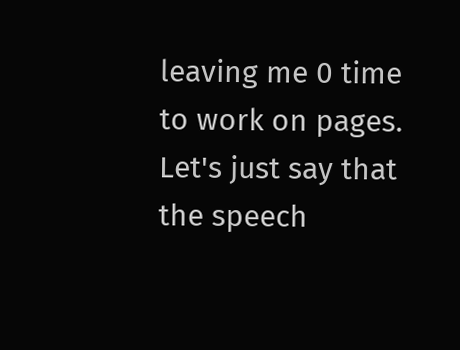leaving me 0 time to work on pages. Let's just say that the speech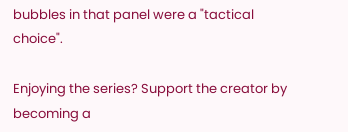bubbles in that panel were a "tactical choice".

Enjoying the series? Support the creator by becoming a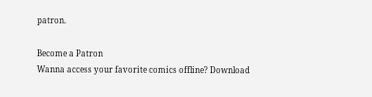patron.

Become a Patron
Wanna access your favorite comics offline? Download